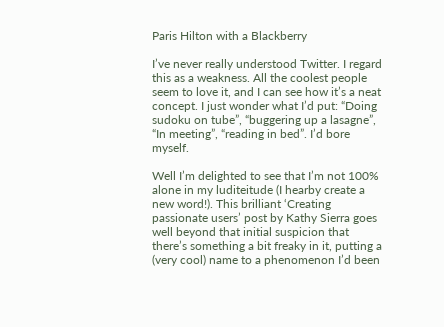Paris Hilton with a Blackberry

I’ve never really understood Twitter. I regard this as a weakness. All the coolest people seem to love it, and I can see how it’s a neat concept. I just wonder what I’d put: “Doing sudoku on tube”, “buggering up a lasagne”, “In meeting”, “reading in bed”. I’d bore myself.

Well I’m delighted to see that I’m not 100% alone in my luditeitude (I hearby create a new word!). This brilliant ‘Creating passionate users’ post by Kathy Sierra goes well beyond that initial suspicion that there’s something a bit freaky in it, putting a (very cool) name to a phenomenon I’d been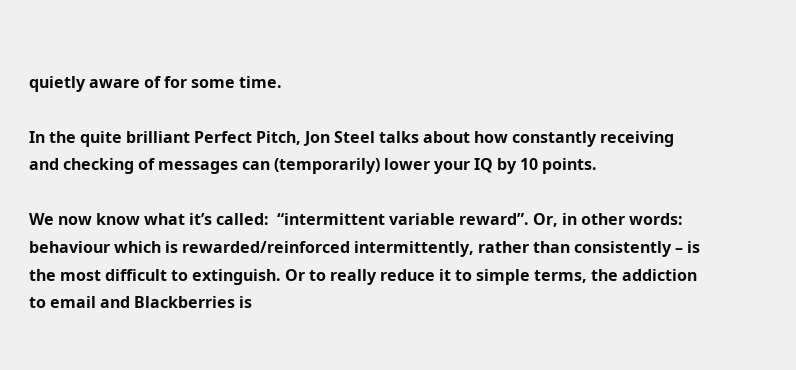quietly aware of for some time.

In the quite brilliant Perfect Pitch, Jon Steel talks about how constantly receiving and checking of messages can (temporarily) lower your IQ by 10 points.

We now know what it’s called:  “intermittent variable reward”. Or, in other words: behaviour which is rewarded/reinforced intermittently, rather than consistently – is the most difficult to extinguish. Or to really reduce it to simple terms, the addiction to email and Blackberries is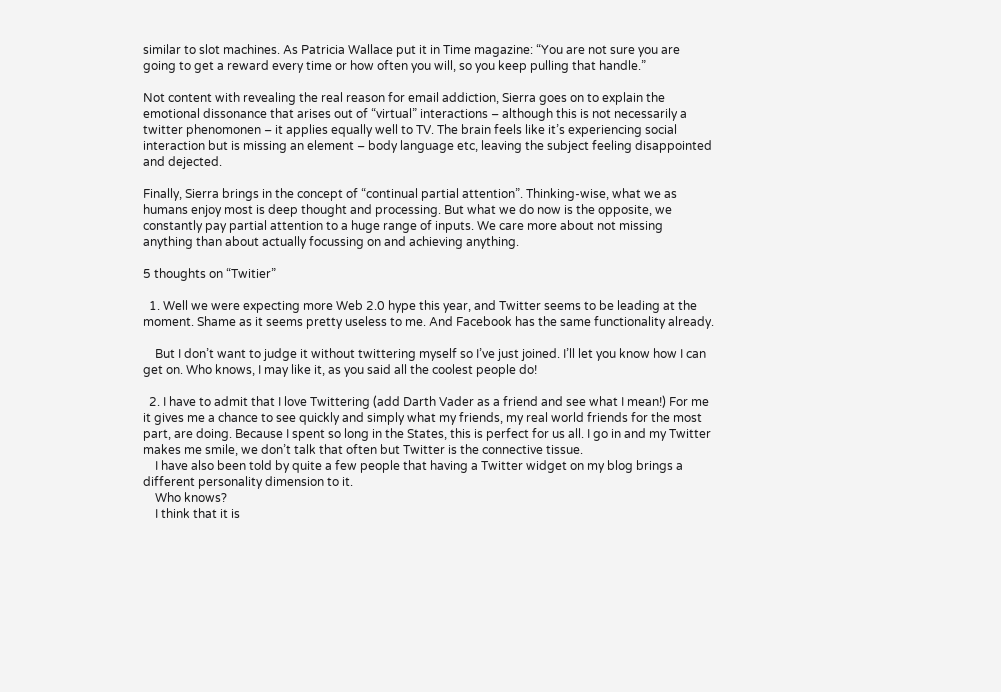similar to slot machines. As Patricia Wallace put it in Time magazine: “You are not sure you are going to get a reward every time or how often you will, so you keep pulling that handle.”

Not content with revealing the real reason for email addiction, Sierra goes on to explain the emotional dissonance that arises out of “virtual” interactions – although this is not necessarily a twitter phenomonen – it applies equally well to TV. The brain feels like it’s experiencing social interaction but is missing an element – body language etc, leaving the subject feeling disappointed and dejected.

Finally, Sierra brings in the concept of “continual partial attention”. Thinking-wise, what we as humans enjoy most is deep thought and processing. But what we do now is the opposite, we constantly pay partial attention to a huge range of inputs. We care more about not missing anything than about actually focussing on and achieving anything.

5 thoughts on “Twitier”

  1. Well we were expecting more Web 2.0 hype this year, and Twitter seems to be leading at the moment. Shame as it seems pretty useless to me. And Facebook has the same functionality already.

    But I don’t want to judge it without twittering myself so I’ve just joined. I’ll let you know how I can get on. Who knows, I may like it, as you said all the coolest people do!

  2. I have to admit that I love Twittering (add Darth Vader as a friend and see what I mean!) For me it gives me a chance to see quickly and simply what my friends, my real world friends for the most part, are doing. Because I spent so long in the States, this is perfect for us all. I go in and my Twitter makes me smile, we don’t talk that often but Twitter is the connective tissue.
    I have also been told by quite a few people that having a Twitter widget on my blog brings a different personality dimension to it.
    Who knows?
    I think that it is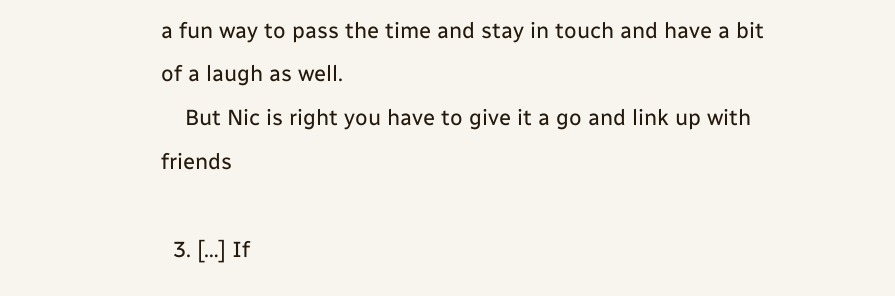a fun way to pass the time and stay in touch and have a bit of a laugh as well.
    But Nic is right you have to give it a go and link up with friends

  3. […] If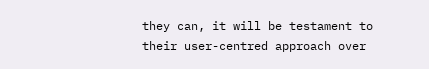they can, it will be testament to their user-centred approach over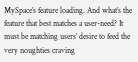MySpace’s feature loading. And what’s the feature that best matches a user-need? It must be matching users’ desire to feed the very noughties craving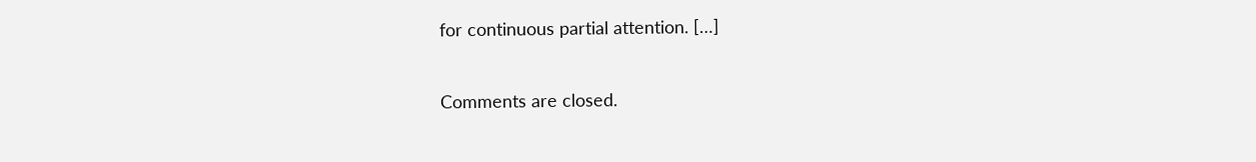for continuous partial attention. […]

Comments are closed.